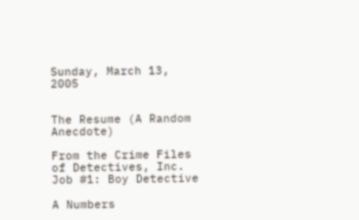Sunday, March 13, 2005


The Resume (A Random Anecdote)

From the Crime Files of Detectives, Inc.
Job #1: Boy Detective

A Numbers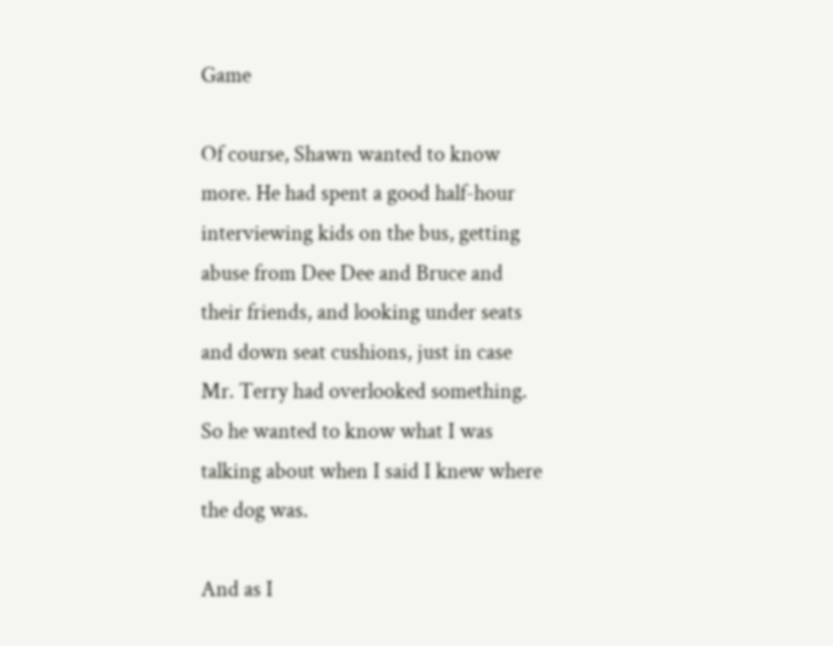Game

Of course, Shawn wanted to know more. He had spent a good half-hour interviewing kids on the bus, getting abuse from Dee Dee and Bruce and their friends, and looking under seats and down seat cushions, just in case Mr. Terry had overlooked something. So he wanted to know what I was talking about when I said I knew where the dog was.

And as I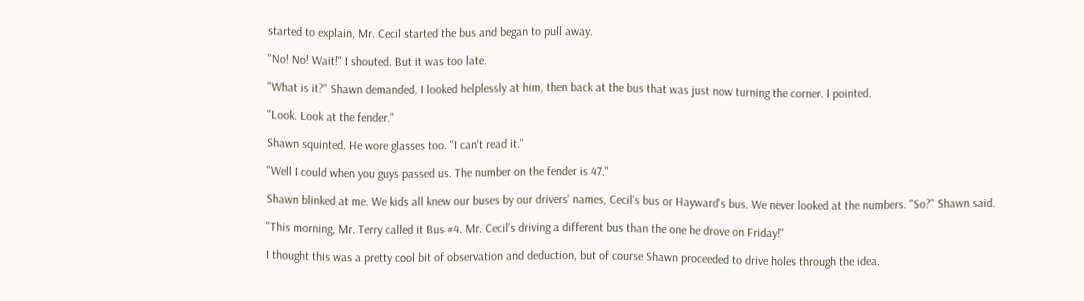started to explain, Mr. Cecil started the bus and began to pull away.

"No! No! Wait!" I shouted. But it was too late.

"What is it?" Shawn demanded. I looked helplessly at him, then back at the bus that was just now turning the corner. I pointed.

"Look. Look at the fender."

Shawn squinted. He wore glasses too. "I can't read it."

"Well I could when you guys passed us. The number on the fender is 47."

Shawn blinked at me. We kids all knew our buses by our drivers' names, Cecil's bus or Hayward's bus. We never looked at the numbers. "So?" Shawn said.

"This morning, Mr. Terry called it Bus #4. Mr. Cecil's driving a different bus than the one he drove on Friday!"

I thought this was a pretty cool bit of observation and deduction, but of course Shawn proceeded to drive holes through the idea.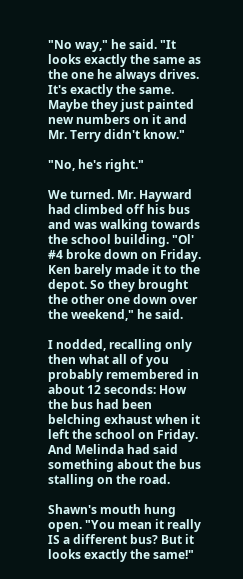"No way," he said. "It looks exactly the same as the one he always drives. It's exactly the same. Maybe they just painted new numbers on it and Mr. Terry didn't know."

"No, he's right."

We turned. Mr. Hayward had climbed off his bus and was walking towards the school building. "Ol' #4 broke down on Friday. Ken barely made it to the depot. So they brought the other one down over the weekend," he said.

I nodded, recalling only then what all of you probably remembered in about 12 seconds: How the bus had been belching exhaust when it left the school on Friday. And Melinda had said something about the bus stalling on the road.

Shawn's mouth hung open. "You mean it really IS a different bus? But it looks exactly the same!"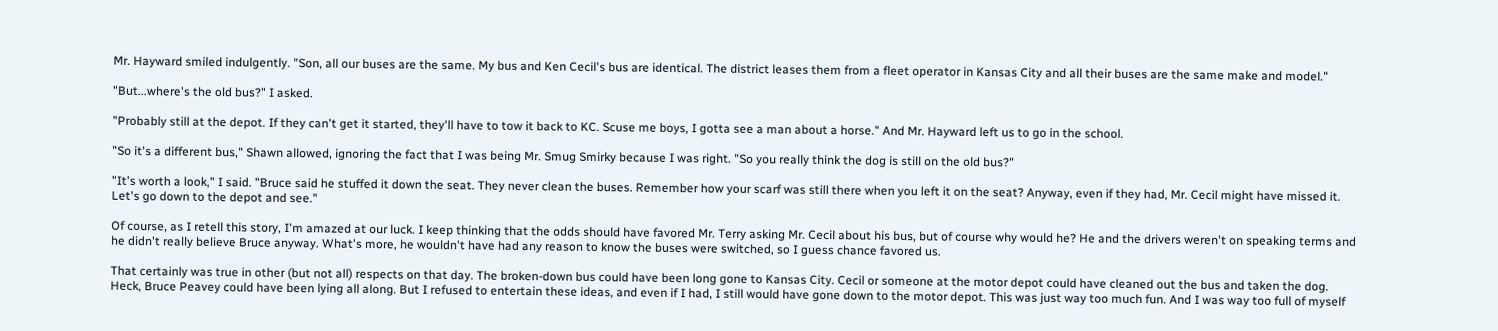Mr. Hayward smiled indulgently. "Son, all our buses are the same. My bus and Ken Cecil's bus are identical. The district leases them from a fleet operator in Kansas City and all their buses are the same make and model."

"But...where's the old bus?" I asked.

"Probably still at the depot. If they can't get it started, they'll have to tow it back to KC. Scuse me boys, I gotta see a man about a horse." And Mr. Hayward left us to go in the school.

"So it's a different bus," Shawn allowed, ignoring the fact that I was being Mr. Smug Smirky because I was right. "So you really think the dog is still on the old bus?"

"It's worth a look," I said. "Bruce said he stuffed it down the seat. They never clean the buses. Remember how your scarf was still there when you left it on the seat? Anyway, even if they had, Mr. Cecil might have missed it. Let's go down to the depot and see."

Of course, as I retell this story, I'm amazed at our luck. I keep thinking that the odds should have favored Mr. Terry asking Mr. Cecil about his bus, but of course why would he? He and the drivers weren't on speaking terms and he didn't really believe Bruce anyway. What's more, he wouldn't have had any reason to know the buses were switched, so I guess chance favored us.

That certainly was true in other (but not all) respects on that day. The broken-down bus could have been long gone to Kansas City. Cecil or someone at the motor depot could have cleaned out the bus and taken the dog. Heck, Bruce Peavey could have been lying all along. But I refused to entertain these ideas, and even if I had, I still would have gone down to the motor depot. This was just way too much fun. And I was way too full of myself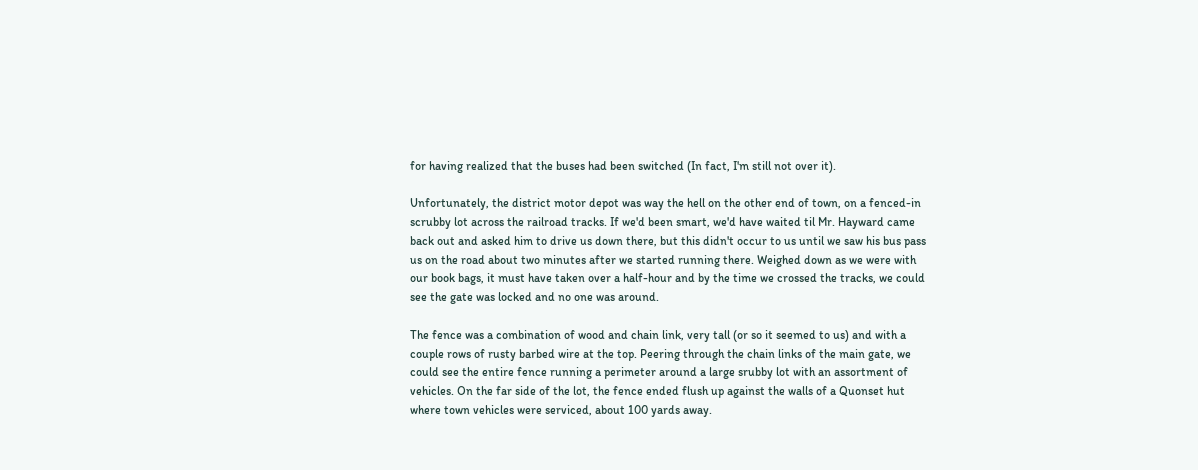for having realized that the buses had been switched (In fact, I'm still not over it).

Unfortunately, the district motor depot was way the hell on the other end of town, on a fenced-in scrubby lot across the railroad tracks. If we'd been smart, we'd have waited til Mr. Hayward came back out and asked him to drive us down there, but this didn't occur to us until we saw his bus pass us on the road about two minutes after we started running there. Weighed down as we were with our book bags, it must have taken over a half-hour and by the time we crossed the tracks, we could see the gate was locked and no one was around.

The fence was a combination of wood and chain link, very tall (or so it seemed to us) and with a couple rows of rusty barbed wire at the top. Peering through the chain links of the main gate, we could see the entire fence running a perimeter around a large srubby lot with an assortment of vehicles. On the far side of the lot, the fence ended flush up against the walls of a Quonset hut where town vehicles were serviced, about 100 yards away.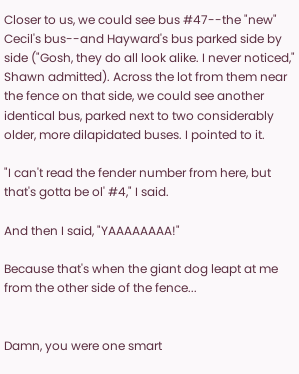Closer to us, we could see bus #47--the "new" Cecil's bus--and Hayward's bus parked side by side ("Gosh, they do all look alike. I never noticed," Shawn admitted). Across the lot from them near the fence on that side, we could see another identical bus, parked next to two considerably older, more dilapidated buses. I pointed to it.

"I can't read the fender number from here, but that's gotta be ol' #4," I said.

And then I said, "YAAAAAAAA!"

Because that's when the giant dog leapt at me from the other side of the fence...


Damn, you were one smart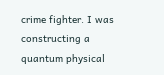crime fighter. I was constructing a quantum physical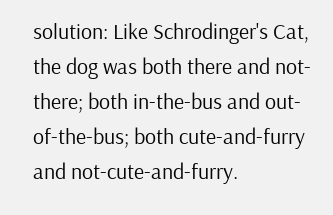solution: Like Schrodinger's Cat, the dog was both there and not-there; both in-the-bus and out-of-the-bus; both cute-and-furry and not-cute-and-furry.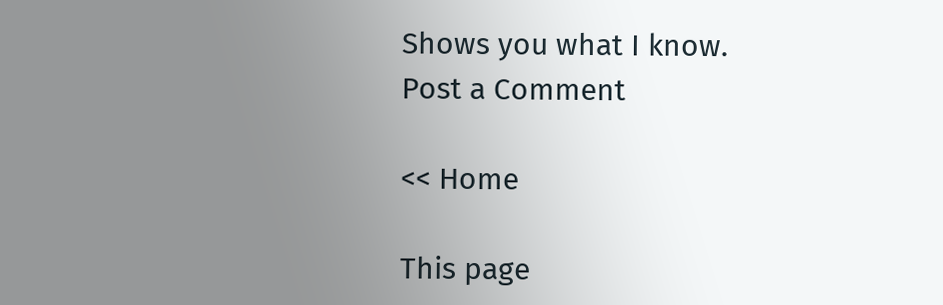Shows you what I know.
Post a Comment

<< Home

This page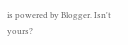is powered by Blogger. Isn't yours?